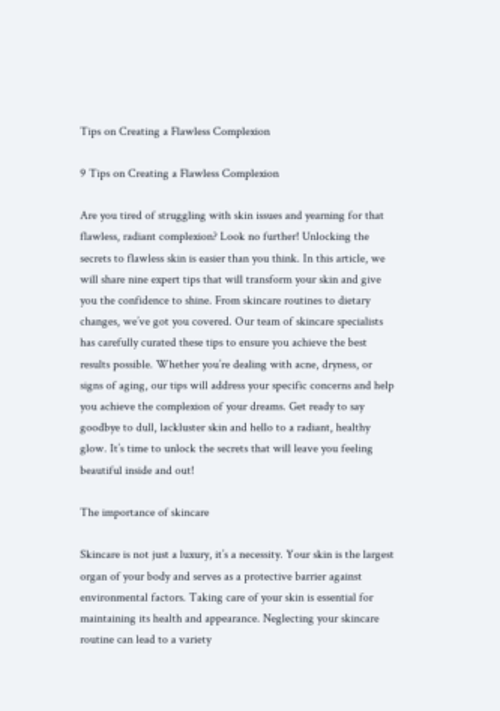Tips on Creating a Flawless Complexion

9 Tips on Creating a Flawless Complexion

Are you tired of struggling with skin issues and yearning for that flawless, radiant complexion? Look no further! Unlocking the secrets to flawless skin is easier than you think. In this article, we will share nine expert tips that will transform your skin and give you the confidence to shine. From skincare routines to dietary changes, we’ve got you covered. Our team of skincare specialists has carefully curated these tips to ensure you achieve the best results possible. Whether you’re dealing with acne, dryness, or signs of aging, our tips will address your specific concerns and help you achieve the complexion of your dreams. Get ready to say goodbye to dull, lackluster skin and hello to a radiant, healthy glow. It’s time to unlock the secrets that will leave you feeling beautiful inside and out!

The importance of skincare

Skincare is not just a luxury, it’s a necessity. Your skin is the largest organ of your body and serves as a protective barrier against environmental factors. Taking care of your skin is essential for maintaining its health and appearance. Neglecting your skincare routine can lead to a variety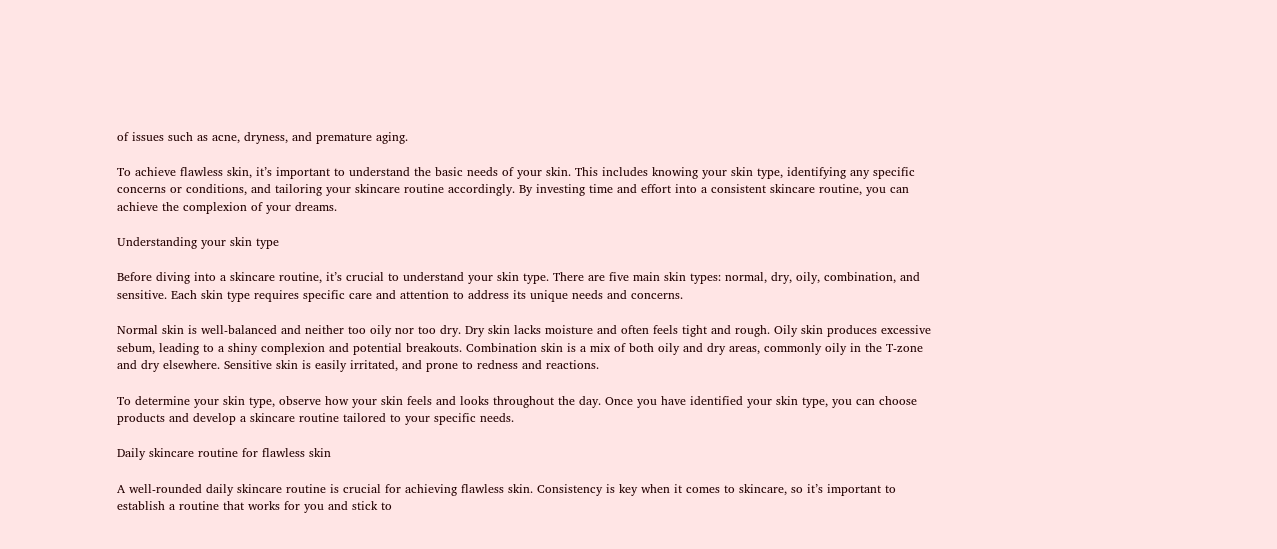of issues such as acne, dryness, and premature aging.

To achieve flawless skin, it’s important to understand the basic needs of your skin. This includes knowing your skin type, identifying any specific concerns or conditions, and tailoring your skincare routine accordingly. By investing time and effort into a consistent skincare routine, you can achieve the complexion of your dreams.

Understanding your skin type

Before diving into a skincare routine, it’s crucial to understand your skin type. There are five main skin types: normal, dry, oily, combination, and sensitive. Each skin type requires specific care and attention to address its unique needs and concerns.

Normal skin is well-balanced and neither too oily nor too dry. Dry skin lacks moisture and often feels tight and rough. Oily skin produces excessive sebum, leading to a shiny complexion and potential breakouts. Combination skin is a mix of both oily and dry areas, commonly oily in the T-zone and dry elsewhere. Sensitive skin is easily irritated, and prone to redness and reactions.

To determine your skin type, observe how your skin feels and looks throughout the day. Once you have identified your skin type, you can choose products and develop a skincare routine tailored to your specific needs.

Daily skincare routine for flawless skin

A well-rounded daily skincare routine is crucial for achieving flawless skin. Consistency is key when it comes to skincare, so it’s important to establish a routine that works for you and stick to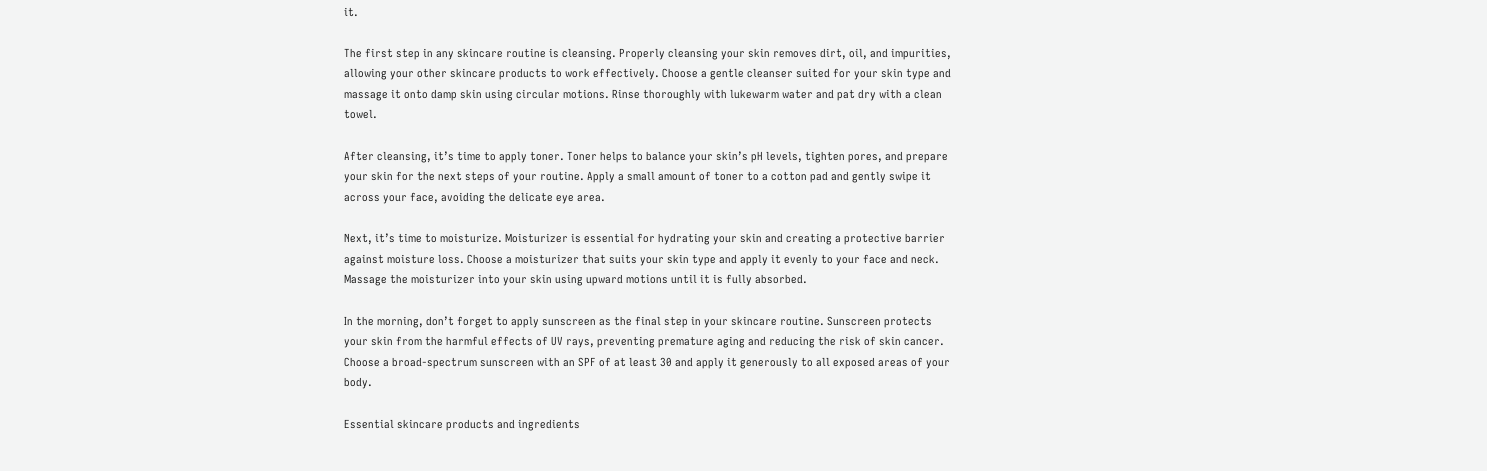it.

The first step in any skincare routine is cleansing. Properly cleansing your skin removes dirt, oil, and impurities, allowing your other skincare products to work effectively. Choose a gentle cleanser suited for your skin type and massage it onto damp skin using circular motions. Rinse thoroughly with lukewarm water and pat dry with a clean towel.

After cleansing, it’s time to apply toner. Toner helps to balance your skin’s pH levels, tighten pores, and prepare your skin for the next steps of your routine. Apply a small amount of toner to a cotton pad and gently swipe it across your face, avoiding the delicate eye area.

Next, it’s time to moisturize. Moisturizer is essential for hydrating your skin and creating a protective barrier against moisture loss. Choose a moisturizer that suits your skin type and apply it evenly to your face and neck. Massage the moisturizer into your skin using upward motions until it is fully absorbed.

In the morning, don’t forget to apply sunscreen as the final step in your skincare routine. Sunscreen protects your skin from the harmful effects of UV rays, preventing premature aging and reducing the risk of skin cancer. Choose a broad-spectrum sunscreen with an SPF of at least 30 and apply it generously to all exposed areas of your body.

Essential skincare products and ingredients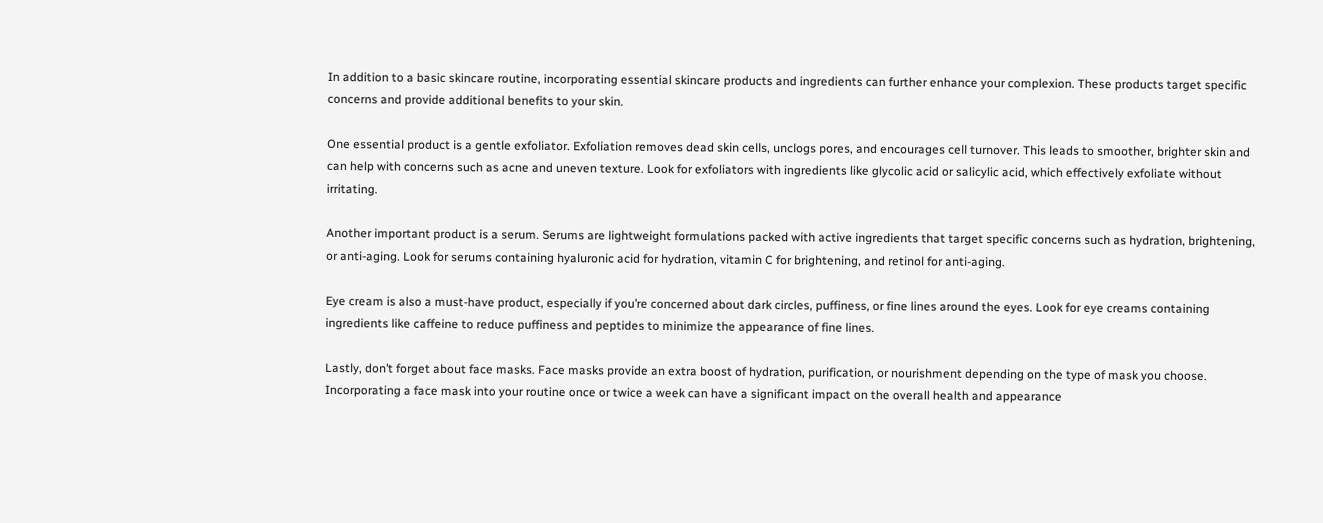In addition to a basic skincare routine, incorporating essential skincare products and ingredients can further enhance your complexion. These products target specific concerns and provide additional benefits to your skin.

One essential product is a gentle exfoliator. Exfoliation removes dead skin cells, unclogs pores, and encourages cell turnover. This leads to smoother, brighter skin and can help with concerns such as acne and uneven texture. Look for exfoliators with ingredients like glycolic acid or salicylic acid, which effectively exfoliate without irritating.

Another important product is a serum. Serums are lightweight formulations packed with active ingredients that target specific concerns such as hydration, brightening, or anti-aging. Look for serums containing hyaluronic acid for hydration, vitamin C for brightening, and retinol for anti-aging.

Eye cream is also a must-have product, especially if you’re concerned about dark circles, puffiness, or fine lines around the eyes. Look for eye creams containing ingredients like caffeine to reduce puffiness and peptides to minimize the appearance of fine lines.

Lastly, don’t forget about face masks. Face masks provide an extra boost of hydration, purification, or nourishment depending on the type of mask you choose. Incorporating a face mask into your routine once or twice a week can have a significant impact on the overall health and appearance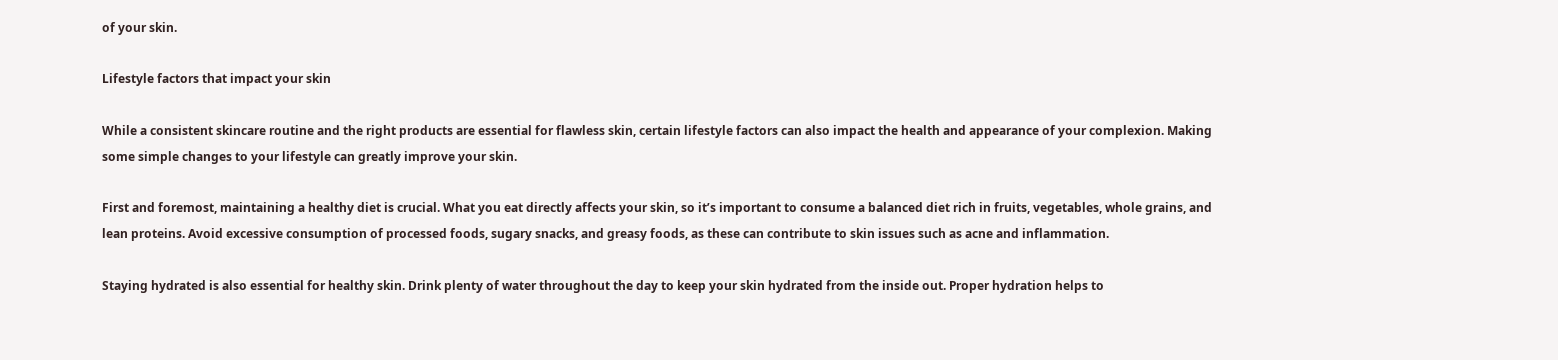of your skin.

Lifestyle factors that impact your skin

While a consistent skincare routine and the right products are essential for flawless skin, certain lifestyle factors can also impact the health and appearance of your complexion. Making some simple changes to your lifestyle can greatly improve your skin.

First and foremost, maintaining a healthy diet is crucial. What you eat directly affects your skin, so it’s important to consume a balanced diet rich in fruits, vegetables, whole grains, and lean proteins. Avoid excessive consumption of processed foods, sugary snacks, and greasy foods, as these can contribute to skin issues such as acne and inflammation.

Staying hydrated is also essential for healthy skin. Drink plenty of water throughout the day to keep your skin hydrated from the inside out. Proper hydration helps to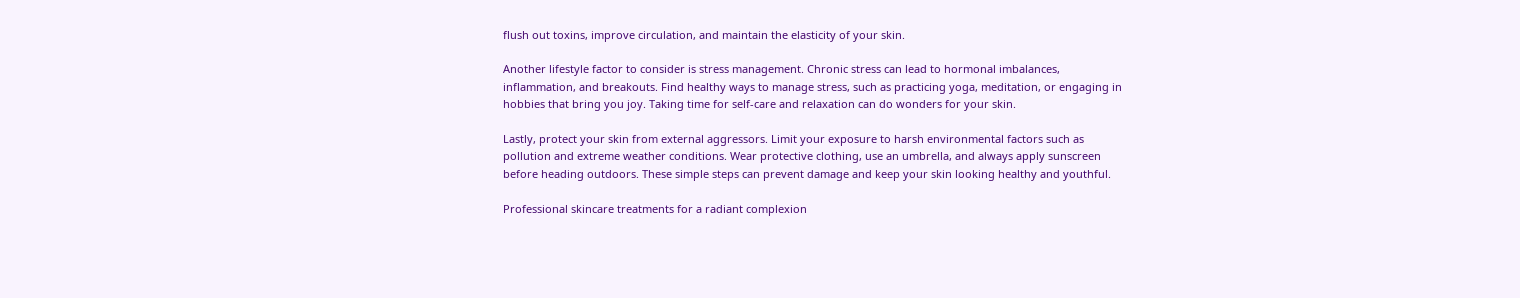flush out toxins, improve circulation, and maintain the elasticity of your skin.

Another lifestyle factor to consider is stress management. Chronic stress can lead to hormonal imbalances, inflammation, and breakouts. Find healthy ways to manage stress, such as practicing yoga, meditation, or engaging in hobbies that bring you joy. Taking time for self-care and relaxation can do wonders for your skin.

Lastly, protect your skin from external aggressors. Limit your exposure to harsh environmental factors such as pollution and extreme weather conditions. Wear protective clothing, use an umbrella, and always apply sunscreen before heading outdoors. These simple steps can prevent damage and keep your skin looking healthy and youthful.

Professional skincare treatments for a radiant complexion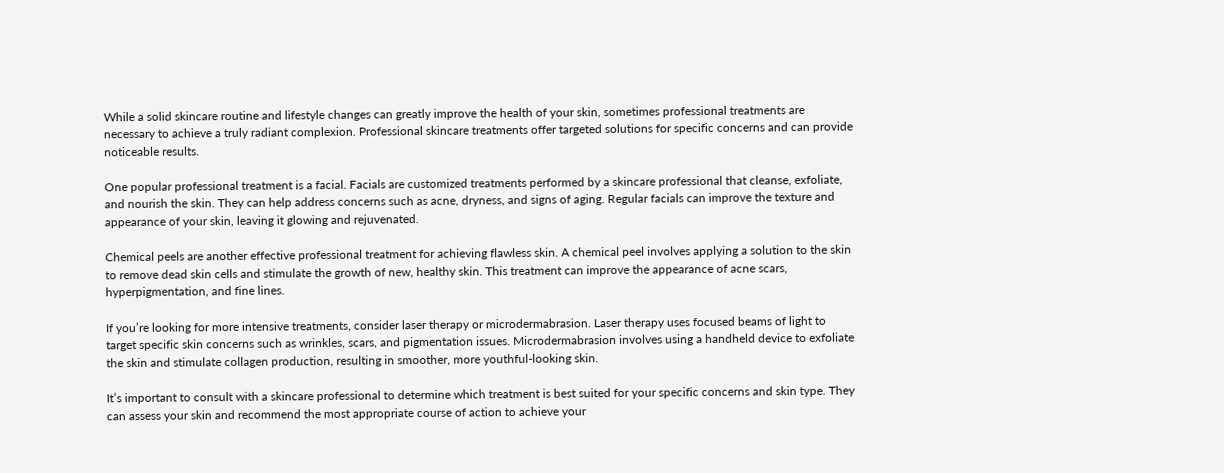While a solid skincare routine and lifestyle changes can greatly improve the health of your skin, sometimes professional treatments are necessary to achieve a truly radiant complexion. Professional skincare treatments offer targeted solutions for specific concerns and can provide noticeable results.

One popular professional treatment is a facial. Facials are customized treatments performed by a skincare professional that cleanse, exfoliate, and nourish the skin. They can help address concerns such as acne, dryness, and signs of aging. Regular facials can improve the texture and appearance of your skin, leaving it glowing and rejuvenated.

Chemical peels are another effective professional treatment for achieving flawless skin. A chemical peel involves applying a solution to the skin to remove dead skin cells and stimulate the growth of new, healthy skin. This treatment can improve the appearance of acne scars, hyperpigmentation, and fine lines.

If you’re looking for more intensive treatments, consider laser therapy or microdermabrasion. Laser therapy uses focused beams of light to target specific skin concerns such as wrinkles, scars, and pigmentation issues. Microdermabrasion involves using a handheld device to exfoliate the skin and stimulate collagen production, resulting in smoother, more youthful-looking skin.

It’s important to consult with a skincare professional to determine which treatment is best suited for your specific concerns and skin type. They can assess your skin and recommend the most appropriate course of action to achieve your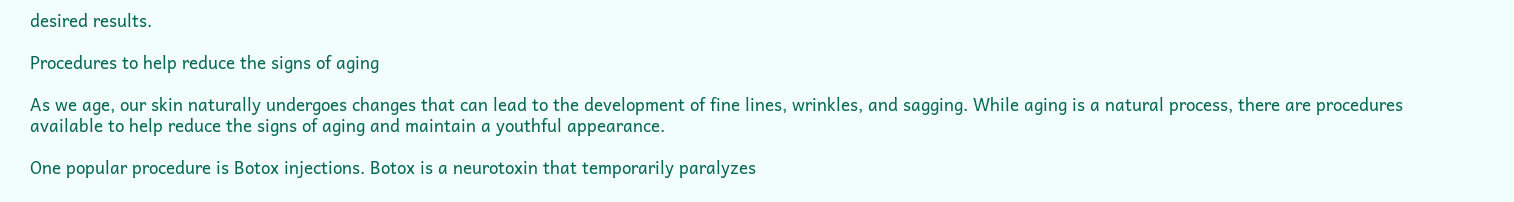desired results.

Procedures to help reduce the signs of aging

As we age, our skin naturally undergoes changes that can lead to the development of fine lines, wrinkles, and sagging. While aging is a natural process, there are procedures available to help reduce the signs of aging and maintain a youthful appearance.

One popular procedure is Botox injections. Botox is a neurotoxin that temporarily paralyzes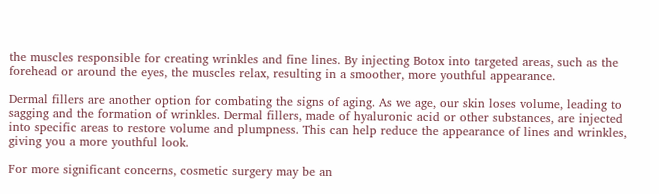the muscles responsible for creating wrinkles and fine lines. By injecting Botox into targeted areas, such as the forehead or around the eyes, the muscles relax, resulting in a smoother, more youthful appearance.

Dermal fillers are another option for combating the signs of aging. As we age, our skin loses volume, leading to sagging and the formation of wrinkles. Dermal fillers, made of hyaluronic acid or other substances, are injected into specific areas to restore volume and plumpness. This can help reduce the appearance of lines and wrinkles, giving you a more youthful look.

For more significant concerns, cosmetic surgery may be an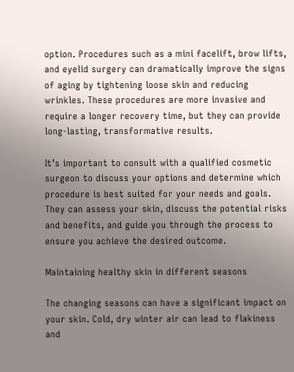option. Procedures such as a mini facelift, brow lifts, and eyelid surgery can dramatically improve the signs of aging by tightening loose skin and reducing wrinkles. These procedures are more invasive and require a longer recovery time, but they can provide long-lasting, transformative results.

It’s important to consult with a qualified cosmetic surgeon to discuss your options and determine which procedure is best suited for your needs and goals. They can assess your skin, discuss the potential risks and benefits, and guide you through the process to ensure you achieve the desired outcome.

Maintaining healthy skin in different seasons

The changing seasons can have a significant impact on your skin. Cold, dry winter air can lead to flakiness and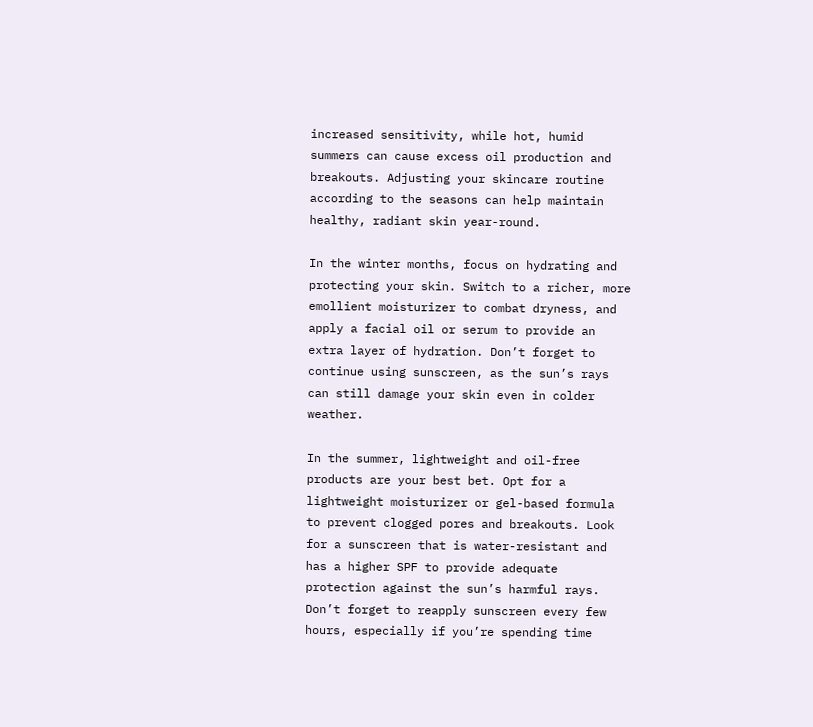increased sensitivity, while hot, humid summers can cause excess oil production and breakouts. Adjusting your skincare routine according to the seasons can help maintain healthy, radiant skin year-round.

In the winter months, focus on hydrating and protecting your skin. Switch to a richer, more emollient moisturizer to combat dryness, and apply a facial oil or serum to provide an extra layer of hydration. Don’t forget to continue using sunscreen, as the sun’s rays can still damage your skin even in colder weather.

In the summer, lightweight and oil-free products are your best bet. Opt for a lightweight moisturizer or gel-based formula to prevent clogged pores and breakouts. Look for a sunscreen that is water-resistant and has a higher SPF to provide adequate protection against the sun’s harmful rays. Don’t forget to reapply sunscreen every few hours, especially if you’re spending time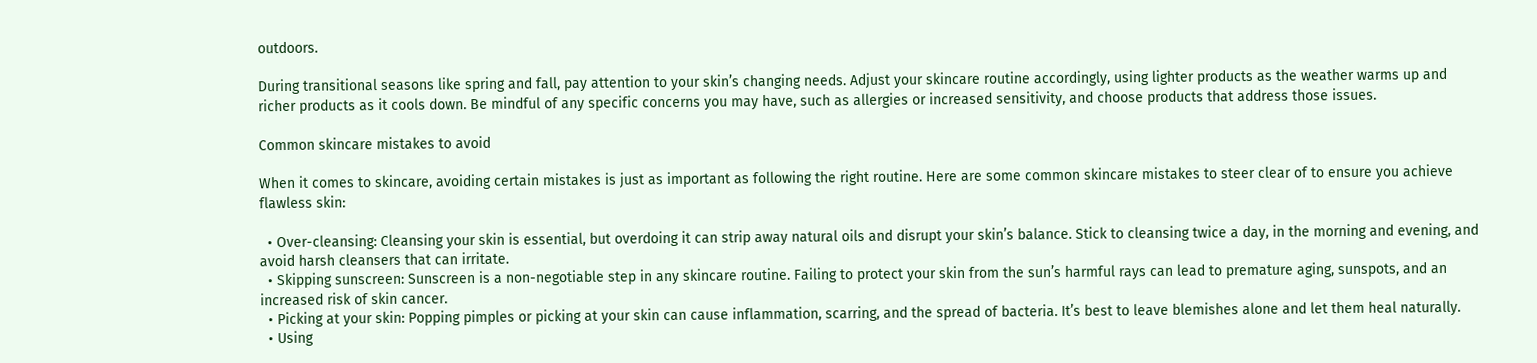outdoors.

During transitional seasons like spring and fall, pay attention to your skin’s changing needs. Adjust your skincare routine accordingly, using lighter products as the weather warms up and richer products as it cools down. Be mindful of any specific concerns you may have, such as allergies or increased sensitivity, and choose products that address those issues.

Common skincare mistakes to avoid

When it comes to skincare, avoiding certain mistakes is just as important as following the right routine. Here are some common skincare mistakes to steer clear of to ensure you achieve flawless skin:

  • Over-cleansing: Cleansing your skin is essential, but overdoing it can strip away natural oils and disrupt your skin’s balance. Stick to cleansing twice a day, in the morning and evening, and avoid harsh cleansers that can irritate.
  • Skipping sunscreen: Sunscreen is a non-negotiable step in any skincare routine. Failing to protect your skin from the sun’s harmful rays can lead to premature aging, sunspots, and an increased risk of skin cancer.
  • Picking at your skin: Popping pimples or picking at your skin can cause inflammation, scarring, and the spread of bacteria. It’s best to leave blemishes alone and let them heal naturally.
  • Using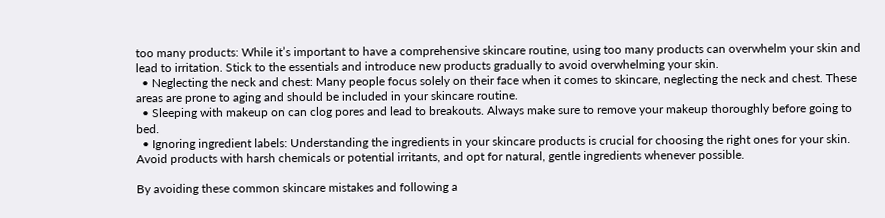too many products: While it’s important to have a comprehensive skincare routine, using too many products can overwhelm your skin and lead to irritation. Stick to the essentials and introduce new products gradually to avoid overwhelming your skin.
  • Neglecting the neck and chest: Many people focus solely on their face when it comes to skincare, neglecting the neck and chest. These areas are prone to aging and should be included in your skincare routine.
  • Sleeping with makeup on can clog pores and lead to breakouts. Always make sure to remove your makeup thoroughly before going to bed.
  • Ignoring ingredient labels: Understanding the ingredients in your skincare products is crucial for choosing the right ones for your skin. Avoid products with harsh chemicals or potential irritants, and opt for natural, gentle ingredients whenever possible.

By avoiding these common skincare mistakes and following a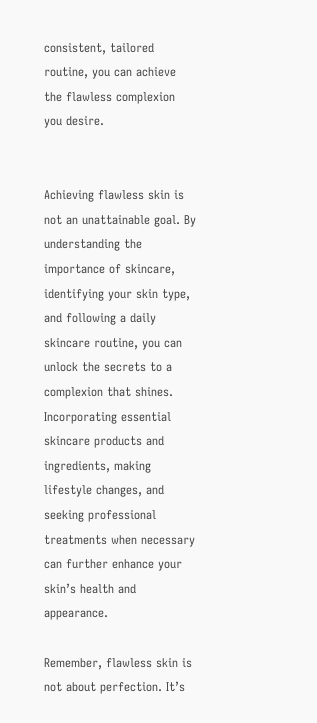consistent, tailored routine, you can achieve the flawless complexion you desire.


Achieving flawless skin is not an unattainable goal. By understanding the importance of skincare, identifying your skin type, and following a daily skincare routine, you can unlock the secrets to a complexion that shines. Incorporating essential skincare products and ingredients, making lifestyle changes, and seeking professional treatments when necessary can further enhance your skin’s health and appearance.

Remember, flawless skin is not about perfection. It’s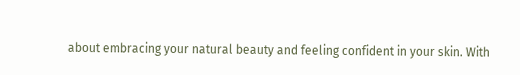about embracing your natural beauty and feeling confident in your skin. With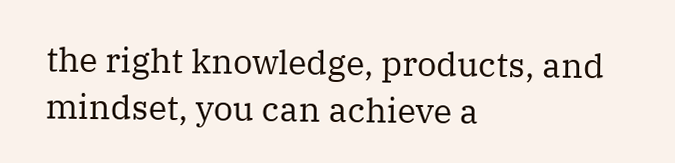the right knowledge, products, and mindset, you can achieve a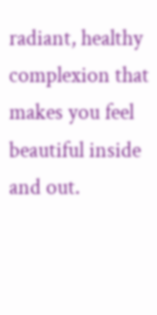radiant, healthy complexion that makes you feel beautiful inside and out.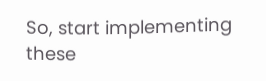So, start implementing these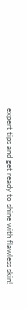expert tips and get ready to shine with flawless skin!